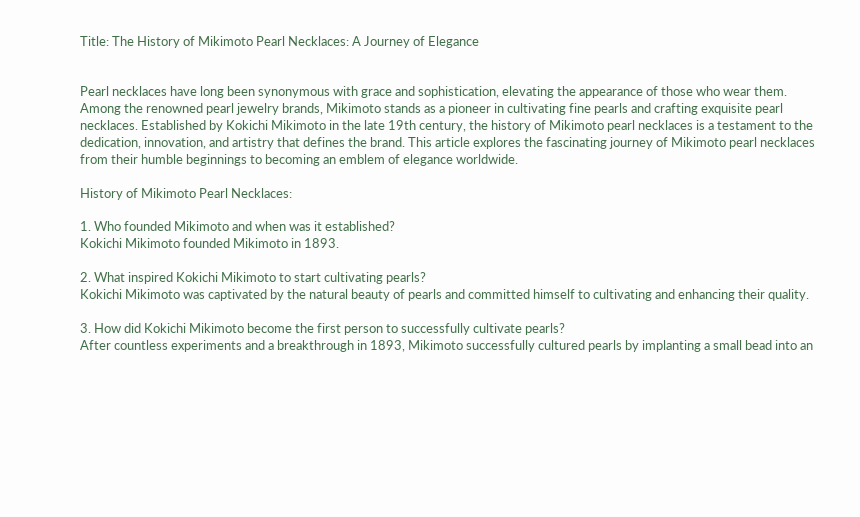Title: The History of Mikimoto Pearl Necklaces: A Journey of Elegance


Pearl necklaces have long been synonymous with grace and sophistication, elevating the appearance of those who wear them. Among the renowned pearl jewelry brands, Mikimoto stands as a pioneer in cultivating fine pearls and crafting exquisite pearl necklaces. Established by Kokichi Mikimoto in the late 19th century, the history of Mikimoto pearl necklaces is a testament to the dedication, innovation, and artistry that defines the brand. This article explores the fascinating journey of Mikimoto pearl necklaces from their humble beginnings to becoming an emblem of elegance worldwide.

History of Mikimoto Pearl Necklaces:

1. Who founded Mikimoto and when was it established?
Kokichi Mikimoto founded Mikimoto in 1893.

2. What inspired Kokichi Mikimoto to start cultivating pearls?
Kokichi Mikimoto was captivated by the natural beauty of pearls and committed himself to cultivating and enhancing their quality.

3. How did Kokichi Mikimoto become the first person to successfully cultivate pearls?
After countless experiments and a breakthrough in 1893, Mikimoto successfully cultured pearls by implanting a small bead into an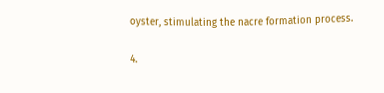oyster, stimulating the nacre formation process.

4.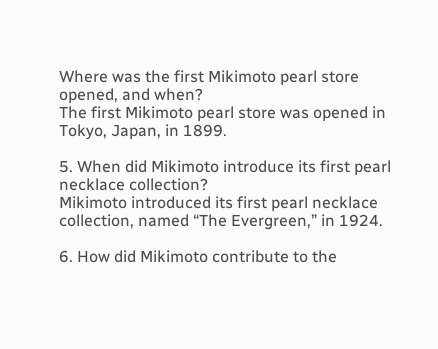Where was the first Mikimoto pearl store opened, and when?
The first Mikimoto pearl store was opened in Tokyo, Japan, in 1899.

5. When did Mikimoto introduce its first pearl necklace collection?
Mikimoto introduced its first pearl necklace collection, named “The Evergreen,” in 1924.

6. How did Mikimoto contribute to the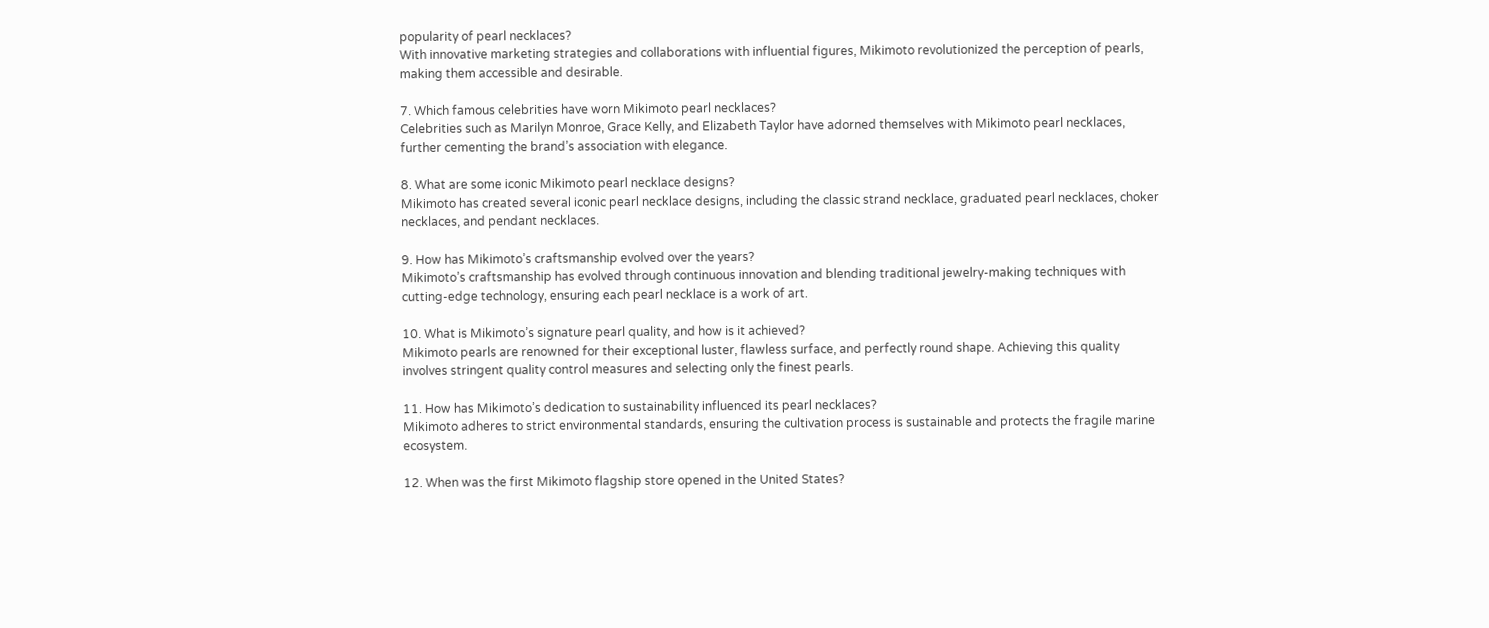popularity of pearl necklaces?
With innovative marketing strategies and collaborations with influential figures, Mikimoto revolutionized the perception of pearls, making them accessible and desirable.

7. Which famous celebrities have worn Mikimoto pearl necklaces?
Celebrities such as Marilyn Monroe, Grace Kelly, and Elizabeth Taylor have adorned themselves with Mikimoto pearl necklaces, further cementing the brand’s association with elegance.

8. What are some iconic Mikimoto pearl necklace designs?
Mikimoto has created several iconic pearl necklace designs, including the classic strand necklace, graduated pearl necklaces, choker necklaces, and pendant necklaces.

9. How has Mikimoto’s craftsmanship evolved over the years?
Mikimoto’s craftsmanship has evolved through continuous innovation and blending traditional jewelry-making techniques with cutting-edge technology, ensuring each pearl necklace is a work of art.

10. What is Mikimoto’s signature pearl quality, and how is it achieved?
Mikimoto pearls are renowned for their exceptional luster, flawless surface, and perfectly round shape. Achieving this quality involves stringent quality control measures and selecting only the finest pearls.

11. How has Mikimoto’s dedication to sustainability influenced its pearl necklaces?
Mikimoto adheres to strict environmental standards, ensuring the cultivation process is sustainable and protects the fragile marine ecosystem.

12. When was the first Mikimoto flagship store opened in the United States?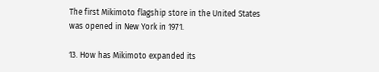The first Mikimoto flagship store in the United States was opened in New York in 1971.

13. How has Mikimoto expanded its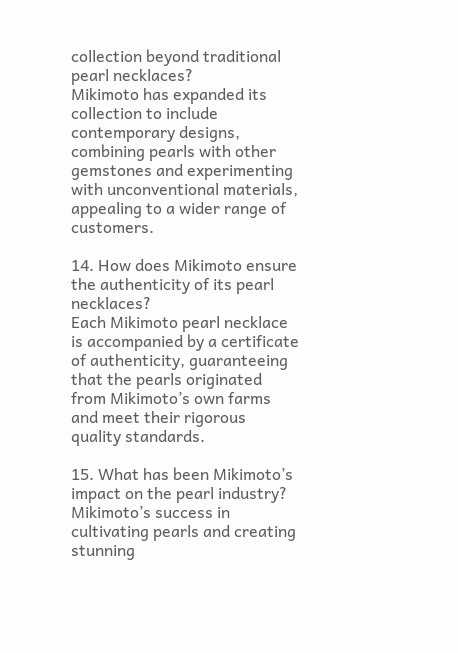collection beyond traditional pearl necklaces?
Mikimoto has expanded its collection to include contemporary designs, combining pearls with other gemstones and experimenting with unconventional materials, appealing to a wider range of customers.

14. How does Mikimoto ensure the authenticity of its pearl necklaces?
Each Mikimoto pearl necklace is accompanied by a certificate of authenticity, guaranteeing that the pearls originated from Mikimoto’s own farms and meet their rigorous quality standards.

15. What has been Mikimoto’s impact on the pearl industry?
Mikimoto’s success in cultivating pearls and creating stunning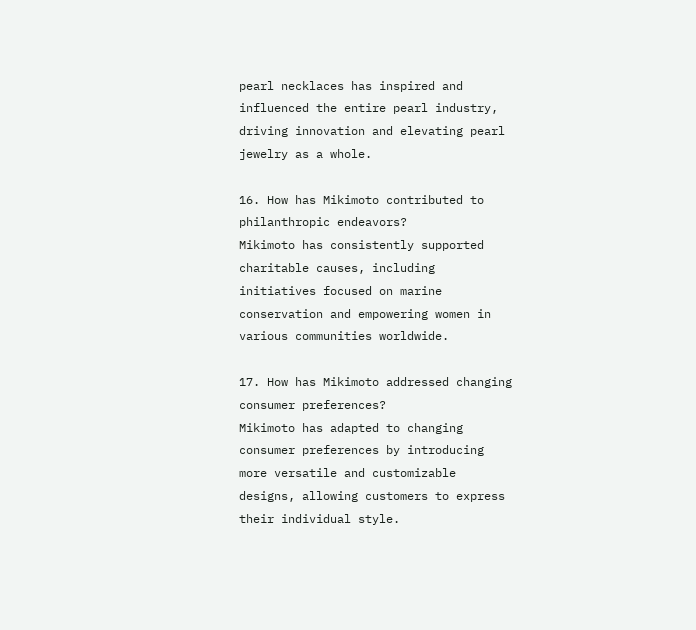pearl necklaces has inspired and influenced the entire pearl industry, driving innovation and elevating pearl jewelry as a whole.

16. How has Mikimoto contributed to philanthropic endeavors?
Mikimoto has consistently supported charitable causes, including initiatives focused on marine conservation and empowering women in various communities worldwide.

17. How has Mikimoto addressed changing consumer preferences?
Mikimoto has adapted to changing consumer preferences by introducing more versatile and customizable designs, allowing customers to express their individual style.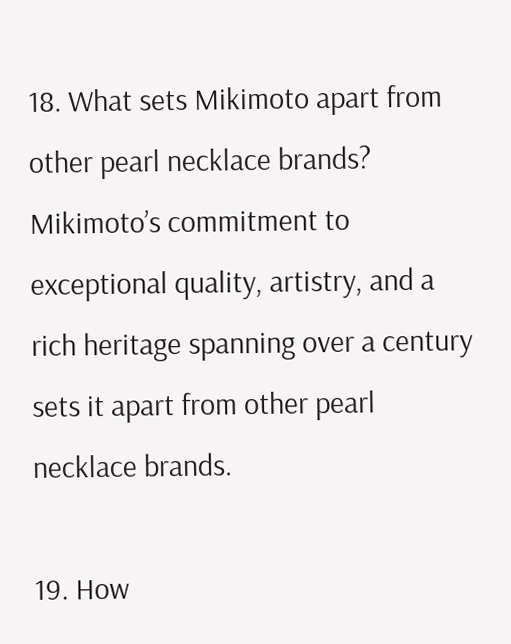18. What sets Mikimoto apart from other pearl necklace brands?
Mikimoto’s commitment to exceptional quality, artistry, and a rich heritage spanning over a century sets it apart from other pearl necklace brands.

19. How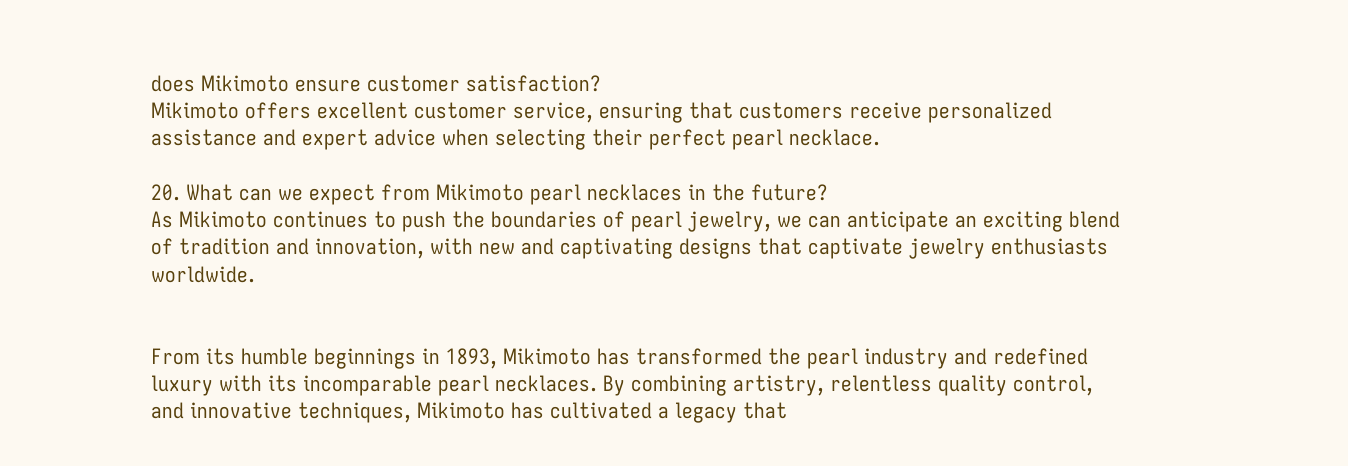does Mikimoto ensure customer satisfaction?
Mikimoto offers excellent customer service, ensuring that customers receive personalized assistance and expert advice when selecting their perfect pearl necklace.

20. What can we expect from Mikimoto pearl necklaces in the future?
As Mikimoto continues to push the boundaries of pearl jewelry, we can anticipate an exciting blend of tradition and innovation, with new and captivating designs that captivate jewelry enthusiasts worldwide.


From its humble beginnings in 1893, Mikimoto has transformed the pearl industry and redefined luxury with its incomparable pearl necklaces. By combining artistry, relentless quality control, and innovative techniques, Mikimoto has cultivated a legacy that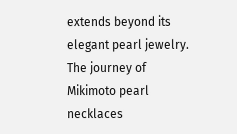extends beyond its elegant pearl jewelry. The journey of Mikimoto pearl necklaces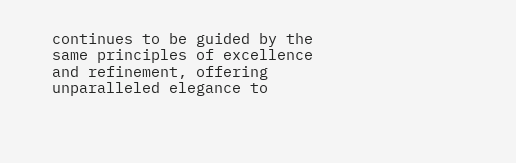continues to be guided by the same principles of excellence and refinement, offering unparalleled elegance to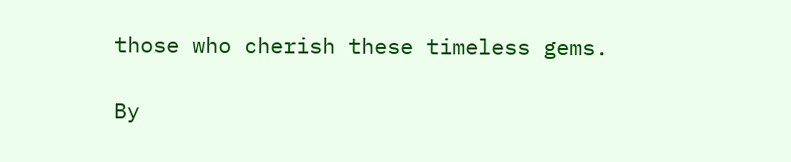those who cherish these timeless gems.

By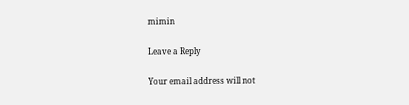mimin

Leave a Reply

Your email address will not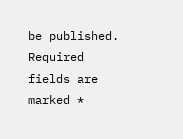be published. Required fields are marked *